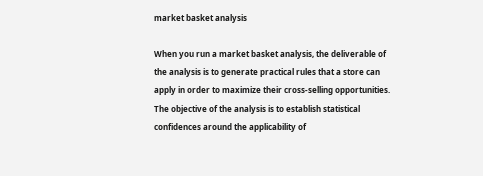market basket analysis

When you run a market basket analysis, the deliverable of the analysis is to generate practical rules that a store can apply in order to maximize their cross-selling opportunities. The objective of the analysis is to establish statistical confidences around the applicability of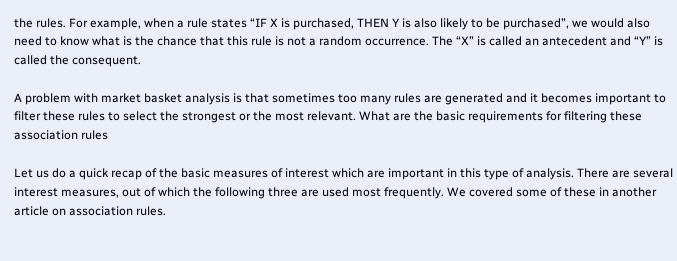the rules. For example, when a rule states “IF X is purchased, THEN Y is also likely to be purchased”, we would also need to know what is the chance that this rule is not a random occurrence. The “X” is called an antecedent and “Y” is called the consequent.

A problem with market basket analysis is that sometimes too many rules are generated and it becomes important to filter these rules to select the strongest or the most relevant. What are the basic requirements for filtering these association rules

Let us do a quick recap of the basic measures of interest which are important in this type of analysis. There are several interest measures, out of which the following three are used most frequently. We covered some of these in another article on association rules.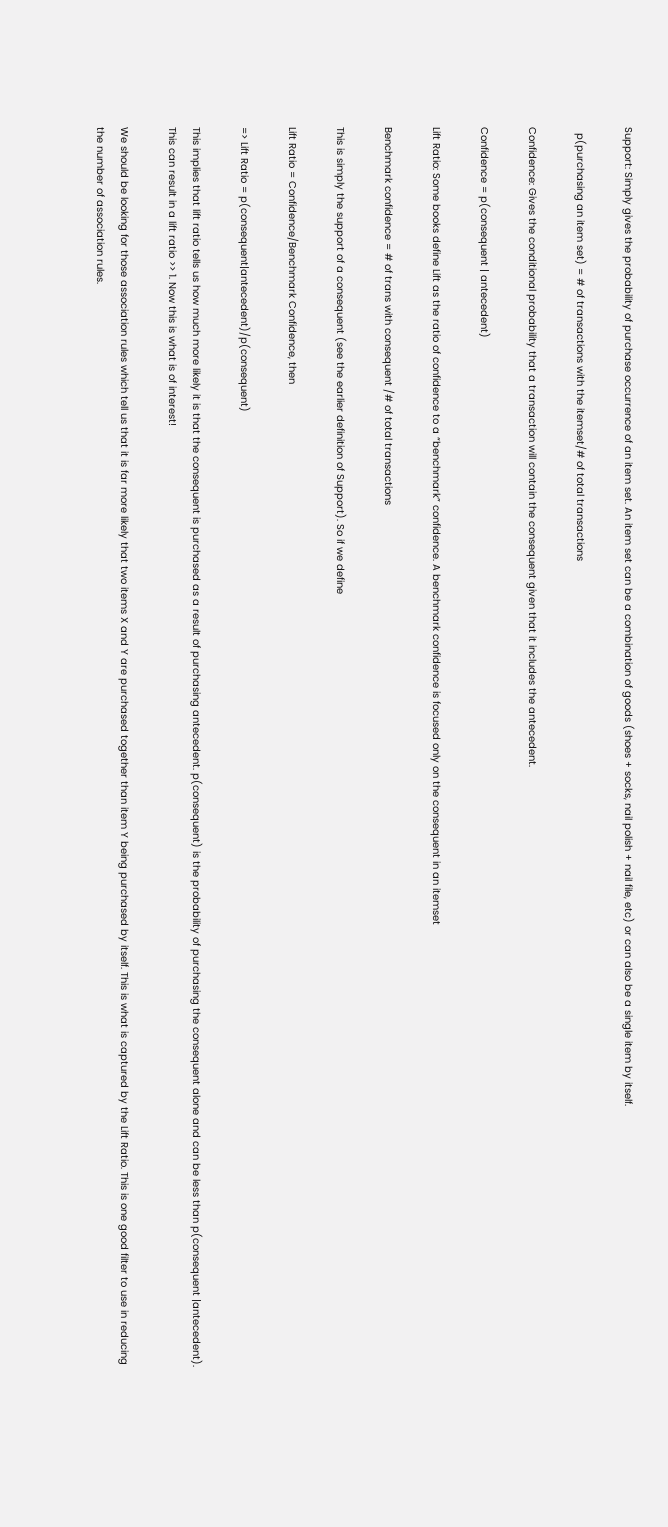Support: Simply gives the probability of purchase occurrence of an item set. An item set can be a combination of goods (shoes + socks, nail polish + nail file, etc) or can also be a single item by itself.

  p(purchasing an item set) = # of transactions with the itemset/# of total transactions

Confidence: Gives the conditional probability that a transaction will contain the consequent given that it includes the antecedent.

Confidence = p(consequent | antecedent)

Lift Ratio: Some books define Lift as the ratio of confidence to a “benchmark” confidence. A benchmark confidence is focused only on the consequent in an itemset

Benchmark confidence = # of trans with consequent /# of total transactions

This is simply the support of a consequent (see the earlier definition of Support). So if we define

Lift Ratio = Confidence/Benchmark Confidence, then

=> Lift Ratio = p(consequent|antecedent)/p(consequent)

This implies that lift ratio tells us how much more likely it is that the consequent is purchased as a result of purchasing antecedent. p(consequent) is the probability of purchasing the consequent alone and can be less than p(consequent |antecedent). This can result in a lift ratio >> 1. Now this is what is of interest!

We should be looking for those association rules which tell us that it is far more likely that two items X and Y are purchased together than item Y being purchased by itself. This is what is captured by the Lift Ratio. This is one good filter to use in reducing the number of association rules.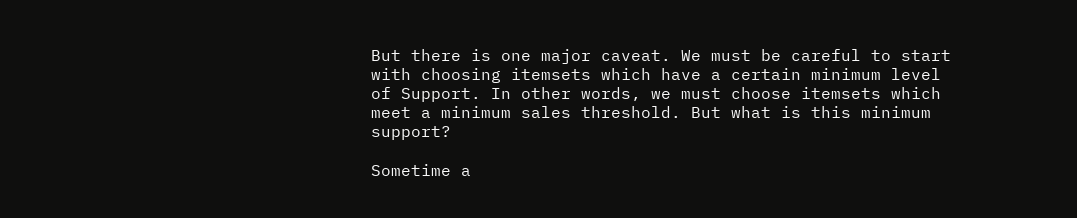But there is one major caveat. We must be careful to start with choosing itemsets which have a certain minimum level of Support. In other words, we must choose itemsets which meet a minimum sales threshold. But what is this minimum support?

Sometime a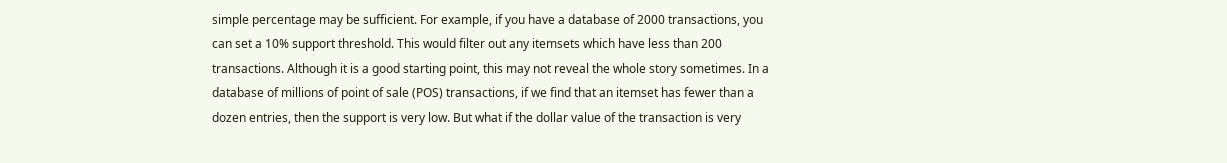simple percentage may be sufficient. For example, if you have a database of 2000 transactions, you can set a 10% support threshold. This would filter out any itemsets which have less than 200 transactions. Although it is a good starting point, this may not reveal the whole story sometimes. In a database of millions of point of sale (POS) transactions, if we find that an itemset has fewer than a dozen entries, then the support is very low. But what if the dollar value of the transaction is very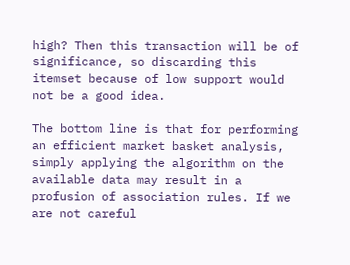high? Then this transaction will be of significance, so discarding this itemset because of low support would not be a good idea.

The bottom line is that for performing an efficient market basket analysis, simply applying the algorithm on the available data may result in a profusion of association rules. If we are not careful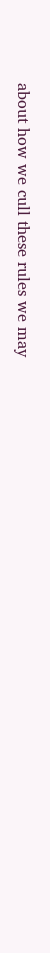about how we cull these rules we may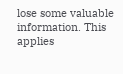lose some valuable information. This applies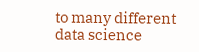to many different data science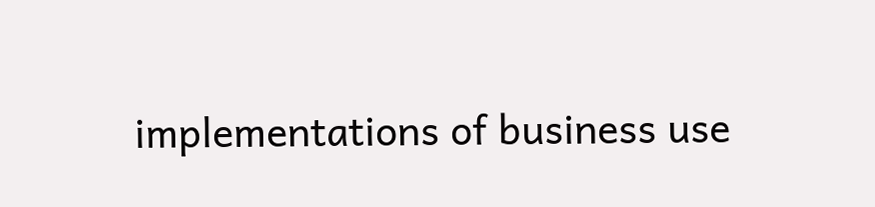implementations of business use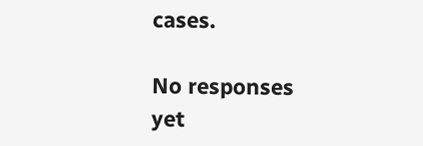cases.

No responses yet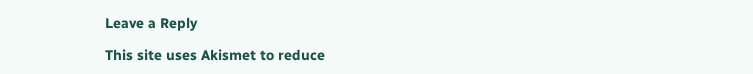Leave a Reply

This site uses Akismet to reduce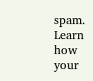spam. Learn how your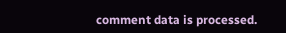comment data is processed.